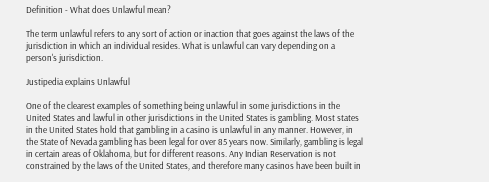Definition - What does Unlawful mean?

The term unlawful refers to any sort of action or inaction that goes against the laws of the jurisdiction in which an individual resides. What is unlawful can vary depending on a person's jurisdiction.

Justipedia explains Unlawful

One of the clearest examples of something being unlawful in some jurisdictions in the United States and lawful in other jurisdictions in the United States is gambling. Most states in the United States hold that gambling in a casino is unlawful in any manner. However, in the State of Nevada gambling has been legal for over 85 years now. Similarly, gambling is legal in certain areas of Oklahoma, but for different reasons. Any Indian Reservation is not constrained by the laws of the United States, and therefore many casinos have been built in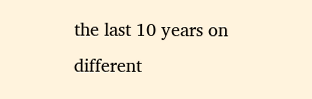the last 10 years on different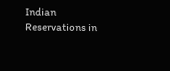Indian Reservations in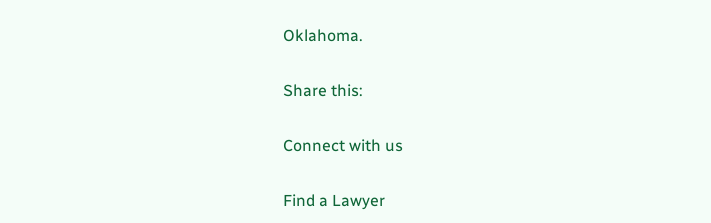Oklahoma.

Share this:

Connect with us

Find a Lawyer